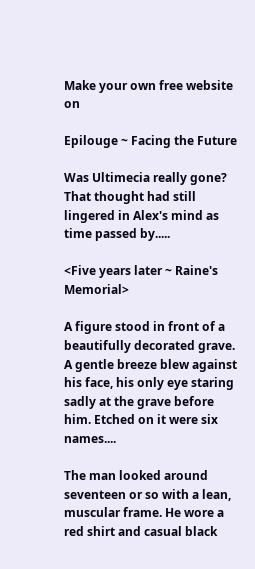Make your own free website on

Epilouge ~ Facing the Future

Was Ultimecia really gone? That thought had still lingered in Alex's mind as time passed by.....

<Five years later ~ Raine's Memorial>

A figure stood in front of a beautifully decorated grave. A gentle breeze blew against his face, his only eye staring sadly at the grave before him. Etched on it were six names....

The man looked around seventeen or so with a lean, muscular frame. He wore a red shirt and casual black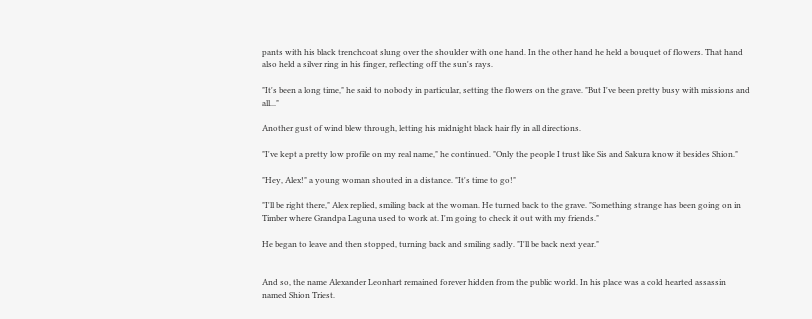pants with his black trenchcoat slung over the shoulder with one hand. In the other hand he held a bouquet of flowers. That hand also held a silver ring in his finger, reflecting off the sun's rays.

"It's been a long time," he said to nobody in particular, setting the flowers on the grave. "But I've been pretty busy with missions and all..."

Another gust of wind blew through, letting his midnight black hair fly in all directions.

"I've kept a pretty low profile on my real name," he continued. "Only the people I trust like Sis and Sakura know it besides Shion."

"Hey, Alex!" a young woman shouted in a distance. "It's time to go!"

"I'll be right there," Alex replied, smiling back at the woman. He turned back to the grave. "Something strange has been going on in Timber where Grandpa Laguna used to work at. I'm going to check it out with my friends."

He began to leave and then stopped, turning back and smiling sadly. "I'll be back next year."


And so, the name Alexander Leonhart remained forever hidden from the public world. In his place was a cold hearted assassin named Shion Triest.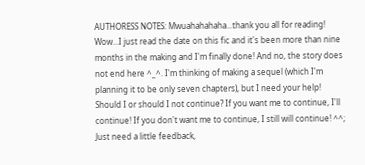AUTHORESS NOTES: Mwuahahahaha...thank you all for reading! Wow...I just read the date on this fic and it's been more than nine months in the making and I'm finally done! And no, the story does not end here ^_^. I'm thinking of making a sequel (which I'm planning it to be only seven chapters), but I need your help! Should I or should I not continue? If you want me to continue, I'll continue! If you don't want me to continue, I still will continue! ^^; Just need a little feedback,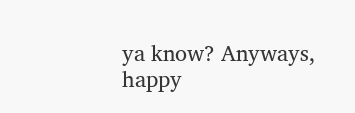ya know? Anyways, happy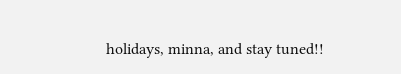holidays, minna, and stay tuned!!